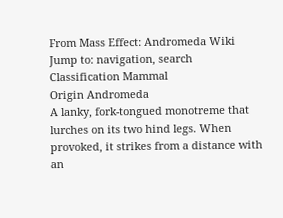From Mass Effect: Andromeda Wiki
Jump to: navigation, search
Classification Mammal
Origin Andromeda
A lanky, fork-tongued monotreme that lurches on its two hind legs. When provoked, it strikes from a distance with an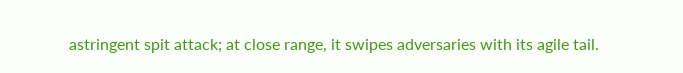astringent spit attack; at close range, it swipes adversaries with its agile tail.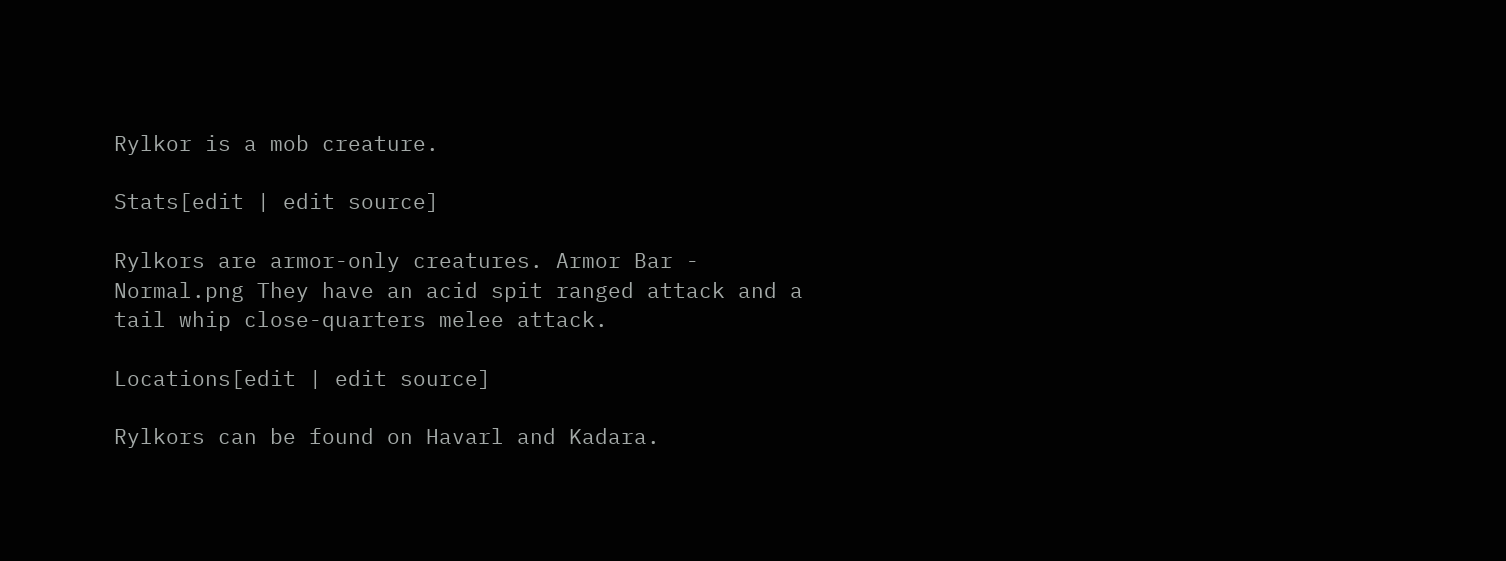Rylkor is a mob creature.

Stats[edit | edit source]

Rylkors are armor-only creatures. Armor Bar - Normal.png They have an acid spit ranged attack and a tail whip close-quarters melee attack.

Locations[edit | edit source]

Rylkors can be found on Havarl and Kadara.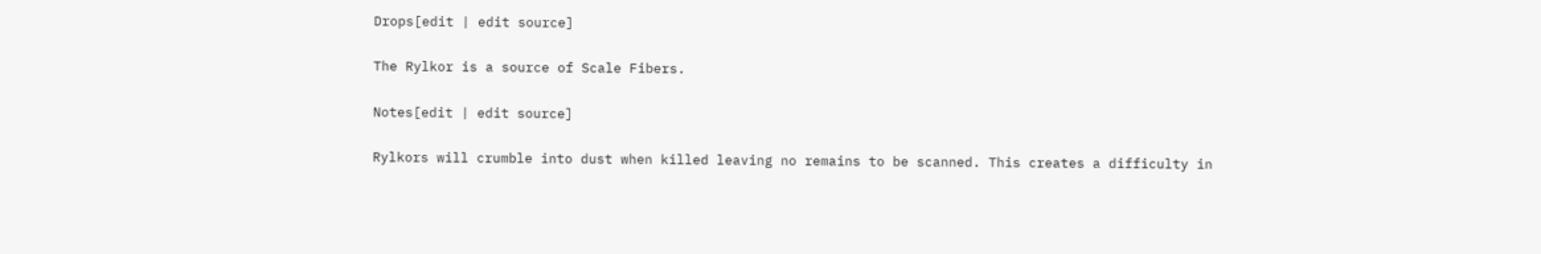Drops[edit | edit source]

The Rylkor is a source of Scale Fibers.

Notes[edit | edit source]

Rylkors will crumble into dust when killed leaving no remains to be scanned. This creates a difficulty in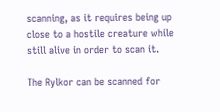scanning, as it requires being up close to a hostile creature while still alive in order to scan it.

The Rylkor can be scanned for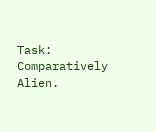Task: Comparatively Alien.